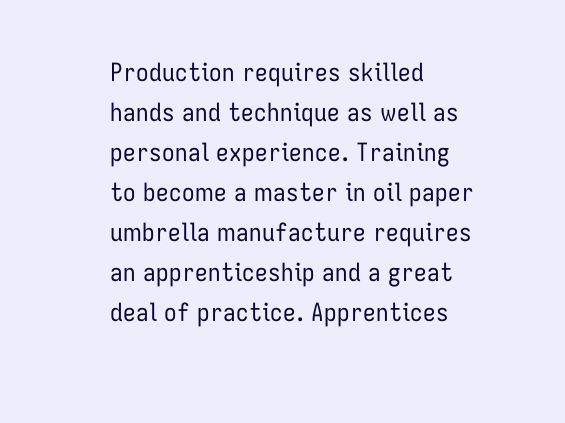Production requires skilled hands and technique as well as personal experience. Training to become a master in oil paper umbrella manufacture requires an apprenticeship and a great deal of practice. Apprentices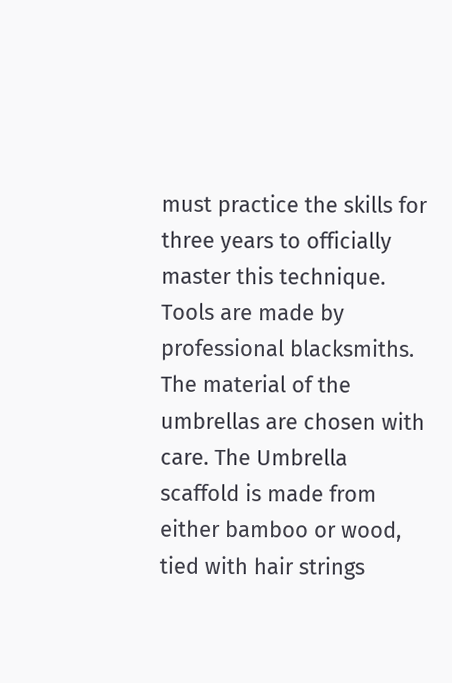must practice the skills for three years to officially master this technique. Tools are made by professional blacksmiths. The material of the umbrellas are chosen with care. The Umbrella scaffold is made from either bamboo or wood, tied with hair strings